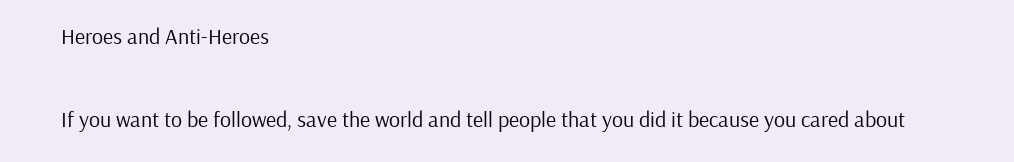Heroes and Anti-Heroes

If you want to be followed, save the world and tell people that you did it because you cared about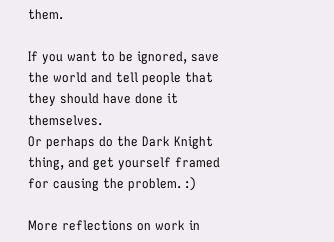them.

If you want to be ignored, save the world and tell people that they should have done it themselves.
Or perhaps do the Dark Knight thing, and get yourself framed for causing the problem. :)

More reflections on work in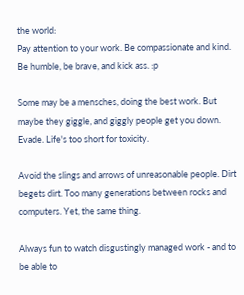the world:
Pay attention to your work. Be compassionate and kind. Be humble, be brave, and kick ass. :p

Some may be a mensches, doing the best work. But maybe they giggle, and giggly people get you down. Evade. Life's too short for toxicity.

Avoid the slings and arrows of unreasonable people. Dirt begets dirt. Too many generations between rocks and computers. Yet, the same thing.

Always fun to watch disgustingly managed work - and to be able to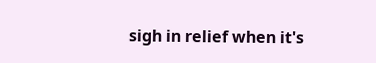sigh in relief when it's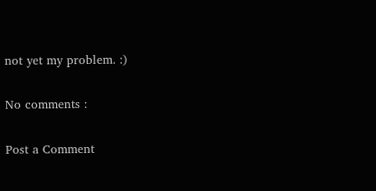not yet my problem. :)

No comments :

Post a Comment